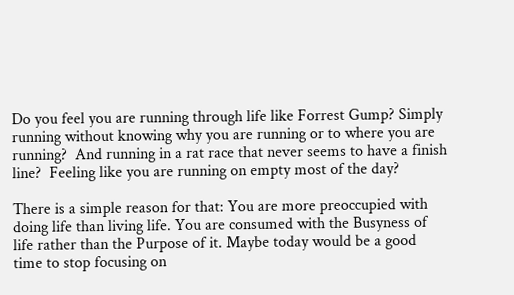Do you feel you are running through life like Forrest Gump? Simply running without knowing why you are running or to where you are running?  And running in a rat race that never seems to have a finish line?  Feeling like you are running on empty most of the day?

There is a simple reason for that: You are more preoccupied with doing life than living life. You are consumed with the Busyness of life rather than the Purpose of it. Maybe today would be a good time to stop focusing on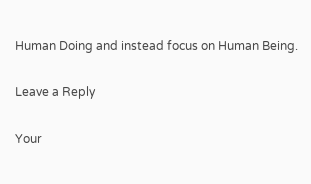Human Doing and instead focus on Human Being.

Leave a Reply

Your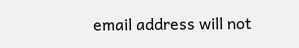email address will not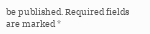be published. Required fields are marked *